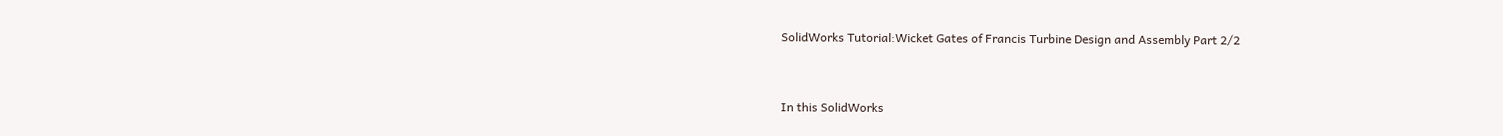SolidWorks Tutorial:Wicket Gates of Francis Turbine Design and Assembly Part 2/2


In this SolidWorks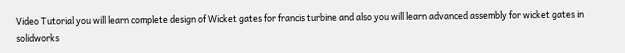Video Tutorial you will learn complete design of Wicket gates for francis turbine and also you will learn advanced assembly for wicket gates in solidworks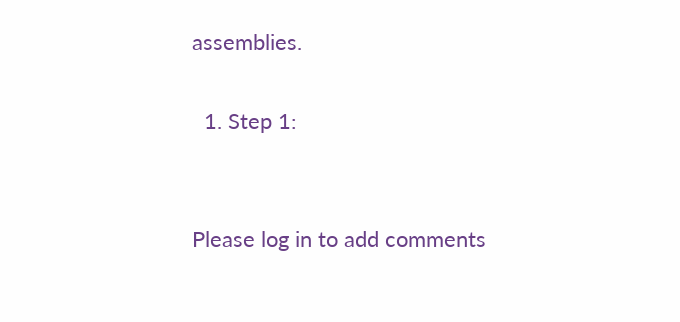assemblies.

  1. Step 1:


Please log in to add comments